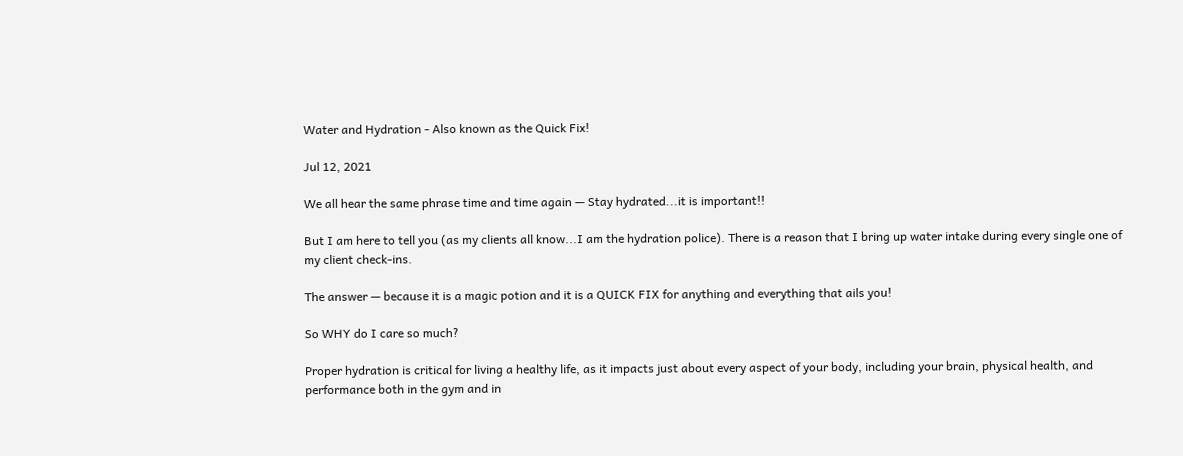Water and Hydration - Also known as the Quick Fix!

Jul 12, 2021

We all hear the same phrase time and time again — Stay hydrated...it is important!!

But I am here to tell you (as my clients all know...I am the hydration police). There is a reason that I bring up water intake during every single one of my client check-ins.

The answer — because it is a magic potion and it is a QUICK FIX for anything and everything that ails you!

So WHY do I care so much?

Proper hydration is critical for living a healthy life, as it impacts just about every aspect of your body, including your brain, physical health, and performance both in the gym and in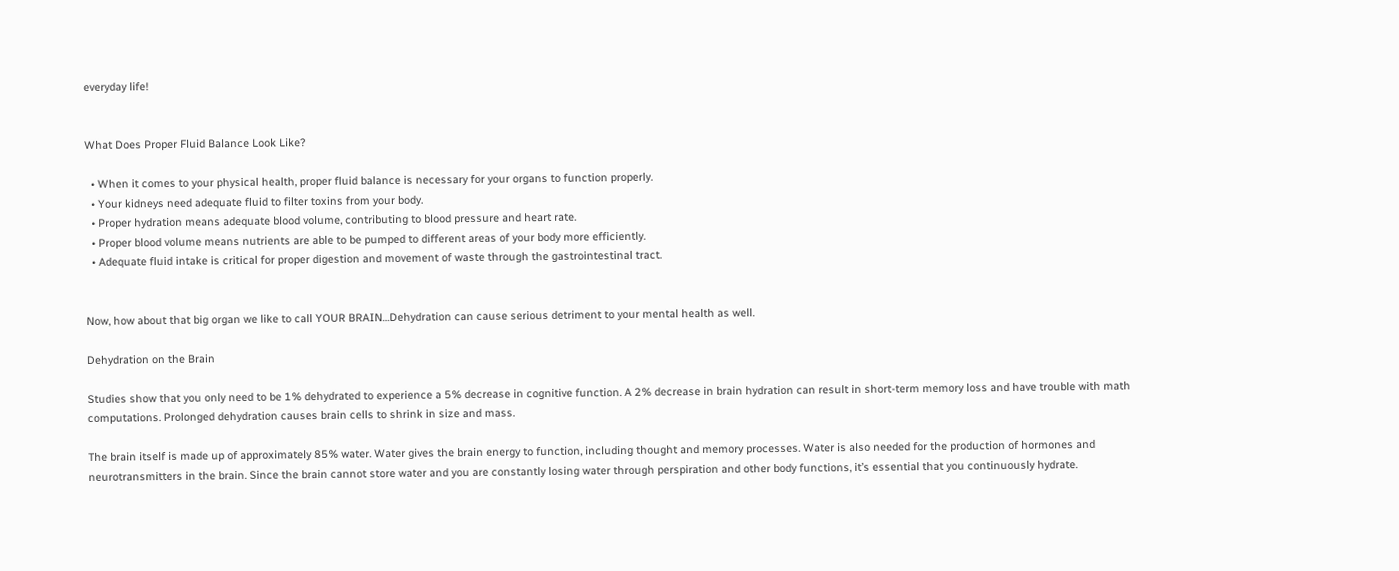everyday life!


What Does Proper Fluid Balance Look Like?

  • When it comes to your physical health, proper fluid balance is necessary for your organs to function properly.
  • Your kidneys need adequate fluid to filter toxins from your body.
  • Proper hydration means adequate blood volume, contributing to blood pressure and heart rate.
  • Proper blood volume means nutrients are able to be pumped to different areas of your body more efficiently.
  • Adequate fluid intake is critical for proper digestion and movement of waste through the gastrointestinal tract.


Now, how about that big organ we like to call YOUR BRAIN…Dehydration can cause serious detriment to your mental health as well.

Dehydration on the Brain

Studies show that you only need to be 1% dehydrated to experience a 5% decrease in cognitive function. A 2% decrease in brain hydration can result in short-term memory loss and have trouble with math computations. Prolonged dehydration causes brain cells to shrink in size and mass.

The brain itself is made up of approximately 85% water. Water gives the brain energy to function, including thought and memory processes. Water is also needed for the production of hormones and neurotransmitters in the brain. Since the brain cannot store water and you are constantly losing water through perspiration and other body functions, it’s essential that you continuously hydrate.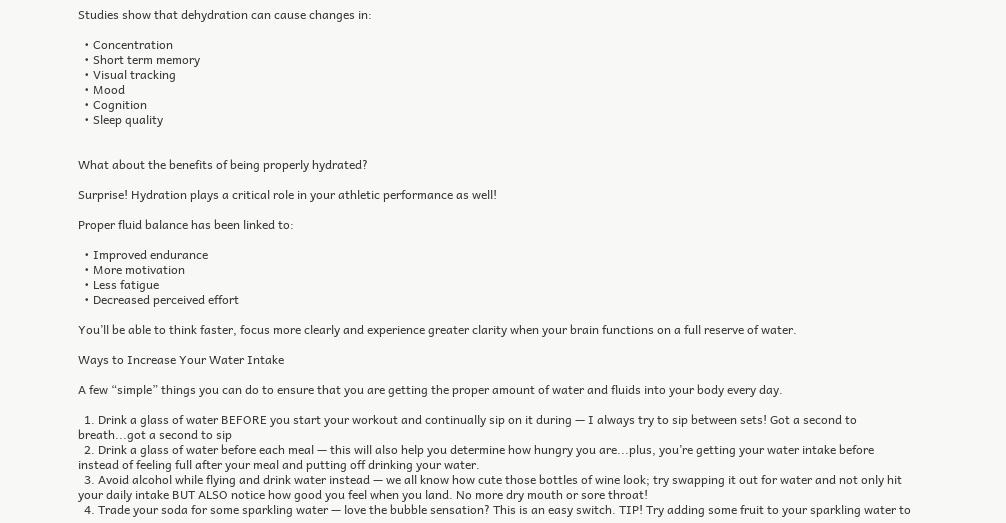Studies show that dehydration can cause changes in:

  • Concentration
  • Short term memory
  • Visual tracking
  • Mood
  • Cognition
  • Sleep quality


What about the benefits of being properly hydrated?

Surprise! Hydration plays a critical role in your athletic performance as well!

Proper fluid balance has been linked to:

  • Improved endurance
  • More motivation
  • Less fatigue
  • Decreased perceived effort

You’ll be able to think faster, focus more clearly and experience greater clarity when your brain functions on a full reserve of water.

Ways to Increase Your Water Intake

A few “simple” things you can do to ensure that you are getting the proper amount of water and fluids into your body every day.

  1. Drink a glass of water BEFORE you start your workout and continually sip on it during — I always try to sip between sets! Got a second to breath...got a second to sip
  2. Drink a glass of water before each meal — this will also help you determine how hungry you are...plus, you’re getting your water intake before instead of feeling full after your meal and putting off drinking your water.
  3. Avoid alcohol while flying and drink water instead — we all know how cute those bottles of wine look; try swapping it out for water and not only hit your daily intake BUT ALSO notice how good you feel when you land. No more dry mouth or sore throat!
  4. Trade your soda for some sparkling water — love the bubble sensation? This is an easy switch. TIP! Try adding some fruit to your sparkling water to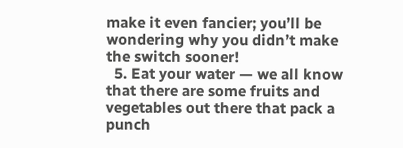make it even fancier; you’ll be wondering why you didn’t make the switch sooner!
  5. Eat your water — we all know that there are some fruits and vegetables out there that pack a punch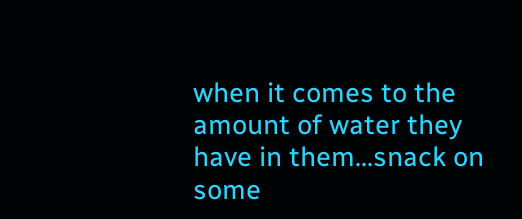when it comes to the amount of water they have in them...snack on some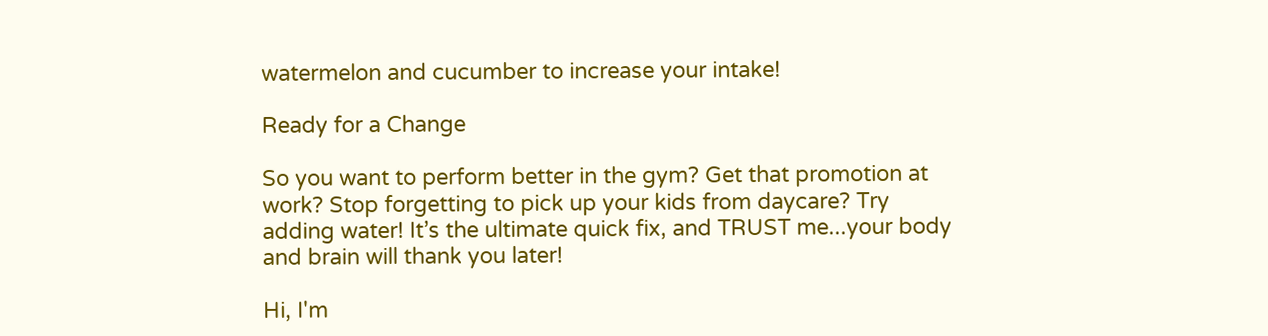watermelon and cucumber to increase your intake!

Ready for a Change

So you want to perform better in the gym? Get that promotion at work? Stop forgetting to pick up your kids from daycare? Try adding water! It’s the ultimate quick fix, and TRUST me...your body and brain will thank you later!

Hi, I'm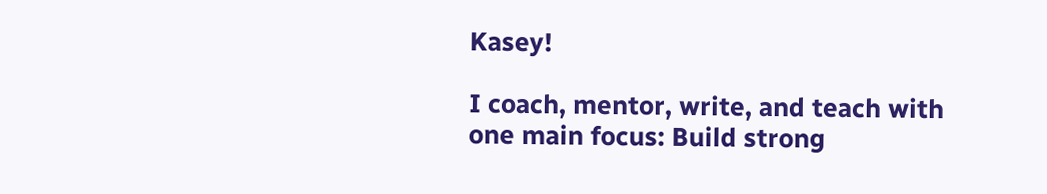Kasey!

I coach, mentor, write, and teach with one main focus: Build strong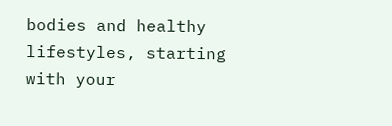bodies and healthy lifestyles, starting with your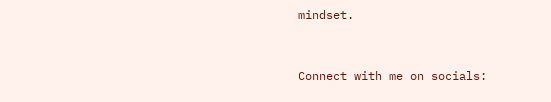mindset.


Connect with me on socials: